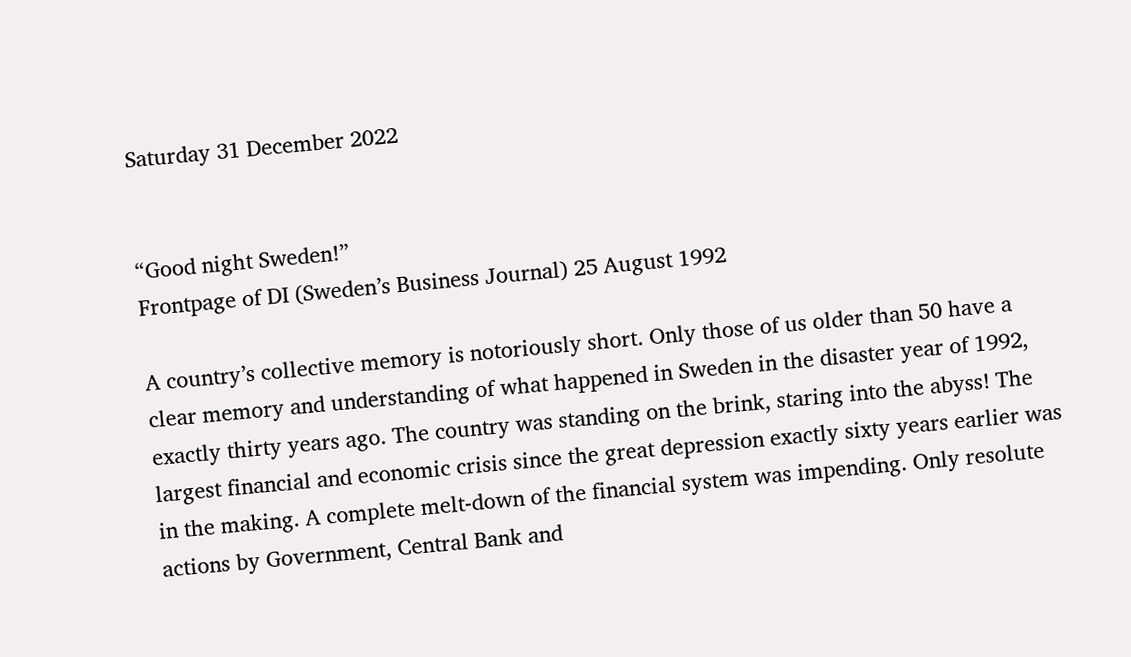Saturday 31 December 2022


“Good night Sweden!”
Frontpage of DI (Sweden’s Business Journal) 25 August 1992

A country’s collective memory is notoriously short. Only those of us older than 50 have a clear memory and understanding of what happened in Sweden in the disaster year of 1992, exactly thirty years ago. The country was standing on the brink, staring into the abyss! The largest financial and economic crisis since the great depression exactly sixty years earlier was in the making. A complete melt-down of the financial system was impending. Only resolute actions by Government, Central Bank and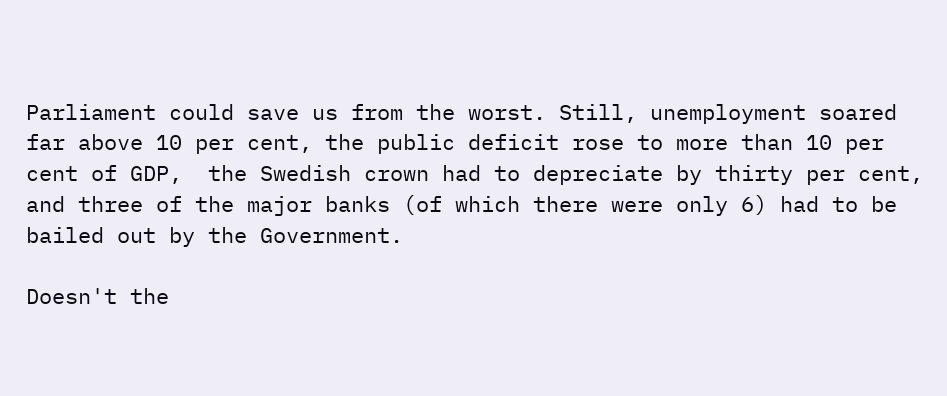Parliament could save us from the worst. Still, unemployment soared far above 10 per cent, the public deficit rose to more than 10 per cent of GDP,  the Swedish crown had to depreciate by thirty per cent, and three of the major banks (of which there were only 6) had to be bailed out by the Government.

Doesn't the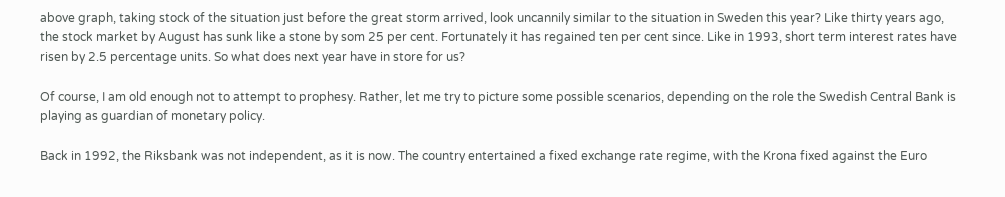above graph, taking stock of the situation just before the great storm arrived, look uncannily similar to the situation in Sweden this year? Like thirty years ago, the stock market by August has sunk like a stone by som 25 per cent. Fortunately it has regained ten per cent since. Like in 1993, short term interest rates have risen by 2.5 percentage units. So what does next year have in store for us?

Of course, I am old enough not to attempt to prophesy. Rather, let me try to picture some possible scenarios, depending on the role the Swedish Central Bank is playing as guardian of monetary policy.

Back in 1992, the Riksbank was not independent, as it is now. The country entertained a fixed exchange rate regime, with the Krona fixed against the Euro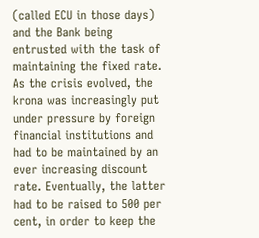(called ECU in those days) and the Bank being entrusted with the task of maintaining the fixed rate. As the crisis evolved, the krona was increasingly put under pressure by foreign financial institutions and had to be maintained by an ever increasing discount rate. Eventually, the latter had to be raised to 500 per cent, in order to keep the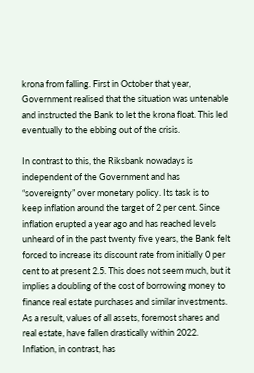krona from falling. First in October that year, Government realised that the situation was untenable and instructed the Bank to let the krona float. This led eventually to the ebbing out of the crisis.

In contrast to this, the Riksbank nowadays is independent of the Government and has “sovereignty” over monetary policy. Its task is to keep inflation around the target of 2 per cent. Since inflation erupted a year ago and has reached levels unheard of in the past twenty five years, the Bank felt forced to increase its discount rate from initially 0 per cent to at present 2.5. This does not seem much, but it implies a doubling of the cost of borrowing money to finance real estate purchases and similar investments. As a result, values of all assets, foremost shares and real estate, have fallen drastically within 2022. Inflation, in contrast, has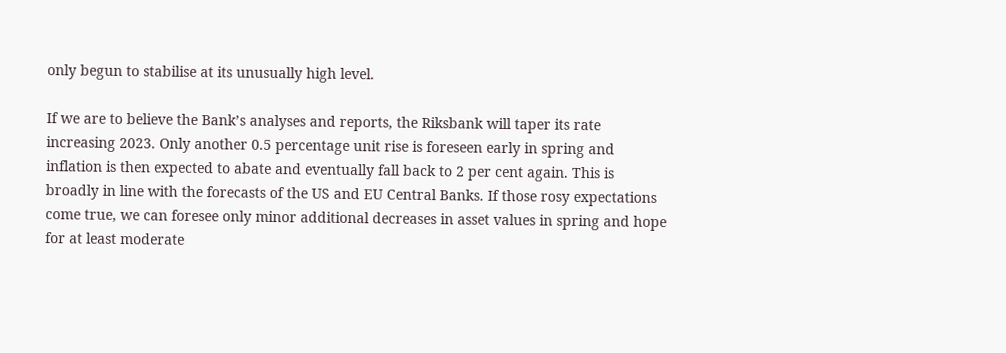only begun to stabilise at its unusually high level.

If we are to believe the Bank’s analyses and reports, the Riksbank will taper its rate increasing 2023. Only another 0.5 percentage unit rise is foreseen early in spring and inflation is then expected to abate and eventually fall back to 2 per cent again. This is broadly in line with the forecasts of the US and EU Central Banks. If those rosy expectations come true, we can foresee only minor additional decreases in asset values in spring and hope for at least moderate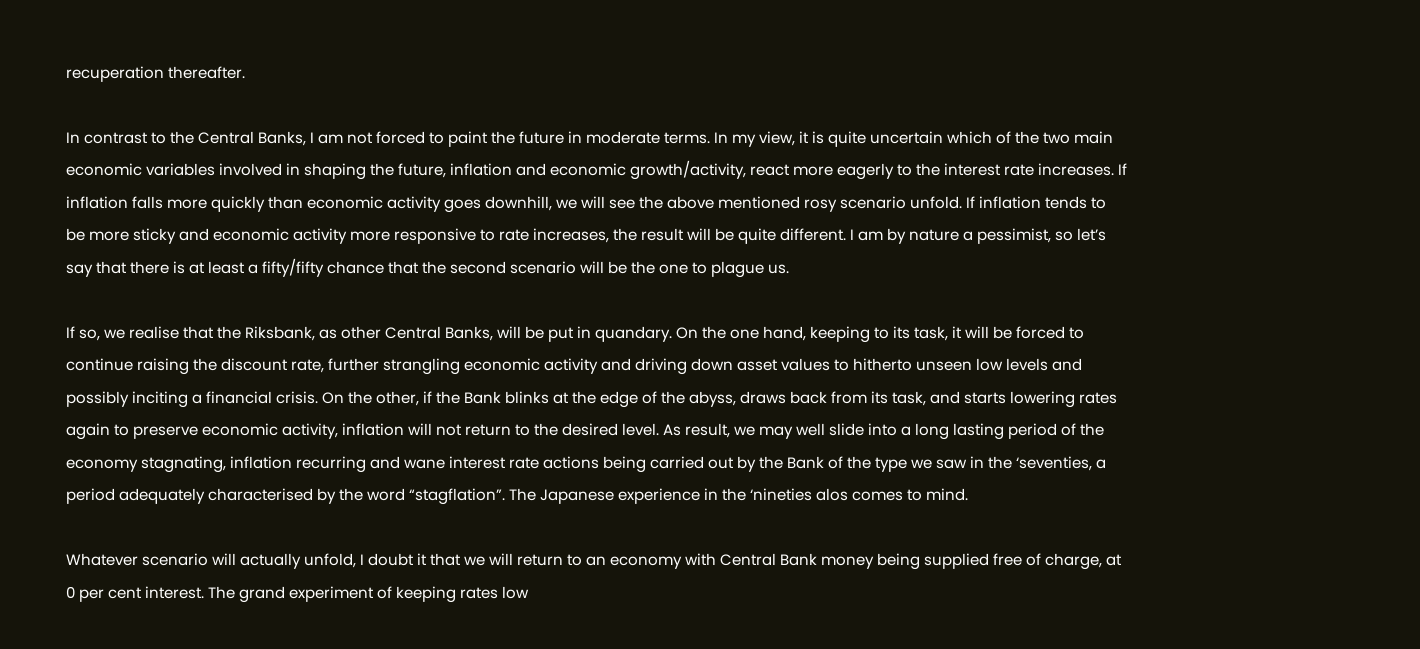recuperation thereafter.

In contrast to the Central Banks, I am not forced to paint the future in moderate terms. In my view, it is quite uncertain which of the two main economic variables involved in shaping the future, inflation and economic growth/activity, react more eagerly to the interest rate increases. If inflation falls more quickly than economic activity goes downhill, we will see the above mentioned rosy scenario unfold. If inflation tends to be more sticky and economic activity more responsive to rate increases, the result will be quite different. I am by nature a pessimist, so let’s say that there is at least a fifty/fifty chance that the second scenario will be the one to plague us.

If so, we realise that the Riksbank, as other Central Banks, will be put in quandary. On the one hand, keeping to its task, it will be forced to continue raising the discount rate, further strangling economic activity and driving down asset values to hitherto unseen low levels and possibly inciting a financial crisis. On the other, if the Bank blinks at the edge of the abyss, draws back from its task, and starts lowering rates again to preserve economic activity, inflation will not return to the desired level. As result, we may well slide into a long lasting period of the economy stagnating, inflation recurring and wane interest rate actions being carried out by the Bank of the type we saw in the ‘seventies, a period adequately characterised by the word “stagflation”. The Japanese experience in the ‘nineties alos comes to mind.

Whatever scenario will actually unfold, I doubt it that we will return to an economy with Central Bank money being supplied free of charge, at 0 per cent interest. The grand experiment of keeping rates low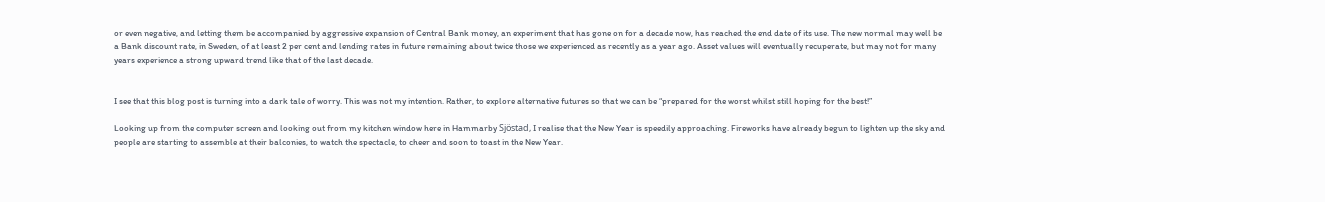or even negative, and letting them be accompanied by aggressive expansion of Central Bank money, an experiment that has gone on for a decade now, has reached the end date of its use. The new normal may well be a Bank discount rate, in Sweden, of at least 2 per cent and lending rates in future remaining about twice those we experienced as recently as a year ago. Asset values will eventually recuperate, but may not for many years experience a strong upward trend like that of the last decade.


I see that this blog post is turning into a dark tale of worry. This was not my intention. Rather, to explore alternative futures so that we can be “prepared for the worst whilst still hoping for the best!”

Looking up from the computer screen and looking out from my kitchen window here in Hammarby Sjöstad, I realise that the New Year is speedily approaching. Fireworks have already begun to lighten up the sky and people are starting to assemble at their balconies, to watch the spectacle, to cheer and soon to toast in the New Year.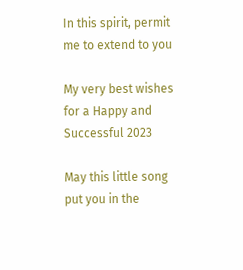In this spirit, permit me to extend to you

My very best wishes for a Happy and Successful 2023

May this little song put you in the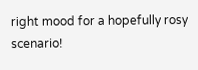right mood for a hopefully rosy scenario!